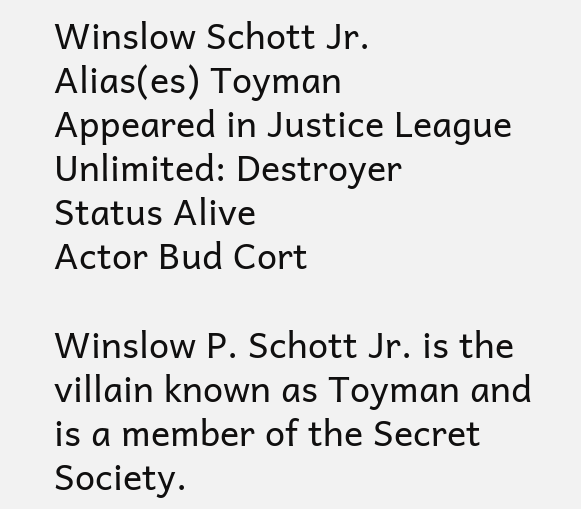Winslow Schott Jr.
Alias(es) Toyman
Appeared in Justice League Unlimited: Destroyer
Status Alive
Actor Bud Cort

Winslow P. Schott Jr. is the villain known as Toyman and is a member of the Secret Society.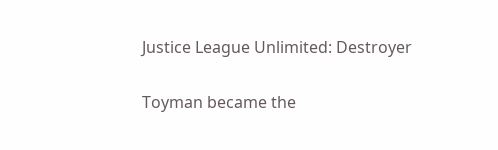Justice League Unlimited: Destroyer

Toyman became the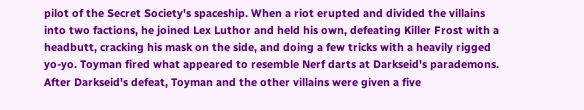pilot of the Secret Society's spaceship. When a riot erupted and divided the villains into two factions, he joined Lex Luthor and held his own, defeating Killer Frost with a headbutt, cracking his mask on the side, and doing a few tricks with a heavily rigged yo-yo. Toyman fired what appeared to resemble Nerf darts at Darkseid's parademons. After Darkseid's defeat, Toyman and the other villains were given a five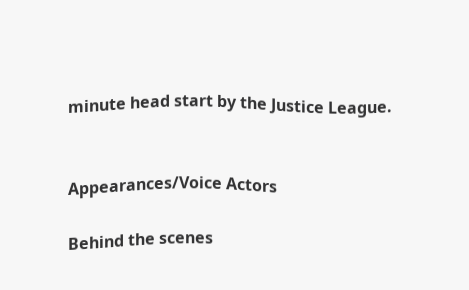minute head start by the Justice League.


Appearances/Voice Actors

Behind the scenes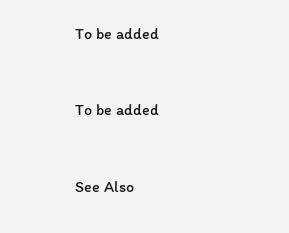To be added


To be added


See Also